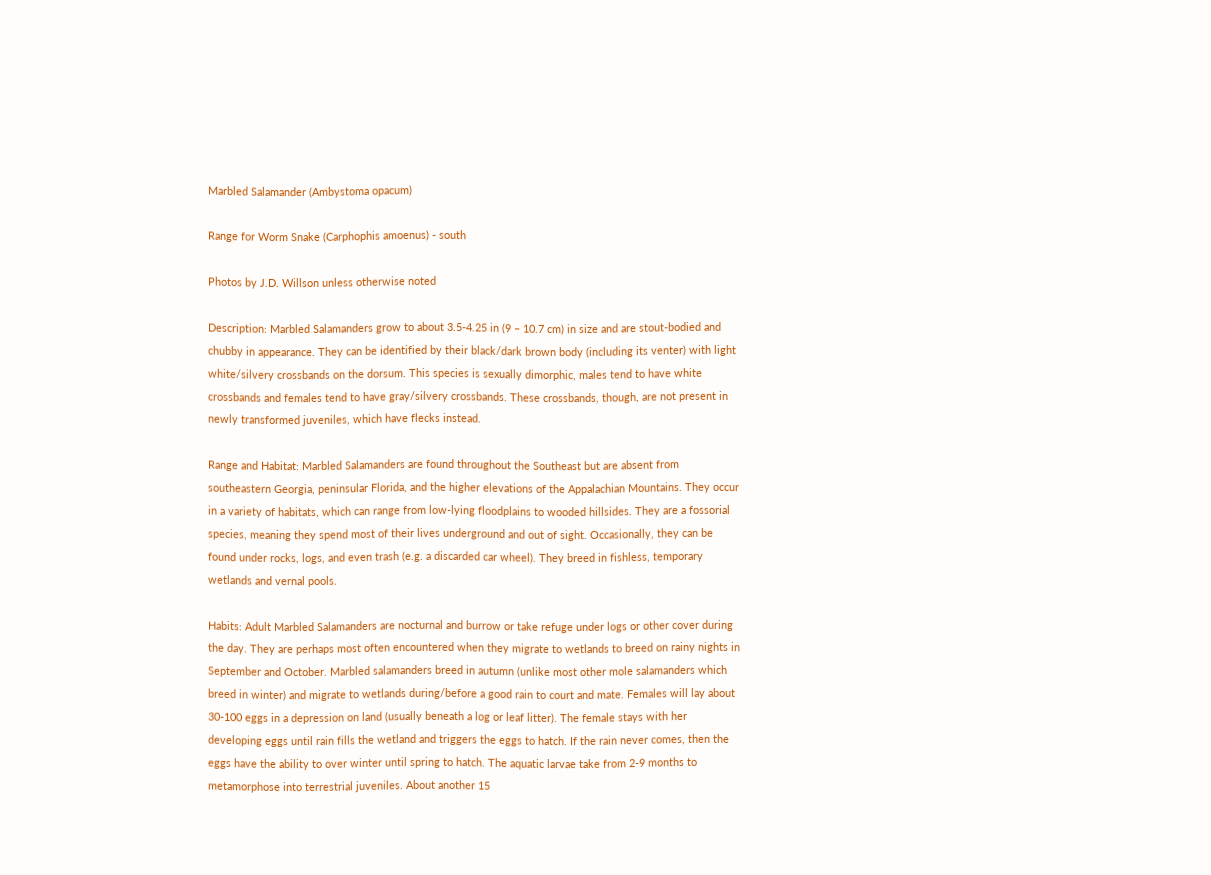Marbled Salamander (Ambystoma opacum)

Range for Worm Snake (Carphophis amoenus) - south

Photos by J.D. Willson unless otherwise noted

Description: Marbled Salamanders grow to about 3.5-4.25 in (9 – 10.7 cm) in size and are stout-bodied and chubby in appearance. They can be identified by their black/dark brown body (including its venter) with light white/silvery crossbands on the dorsum. This species is sexually dimorphic, males tend to have white crossbands and females tend to have gray/silvery crossbands. These crossbands, though, are not present in newly transformed juveniles, which have flecks instead.

Range and Habitat: Marbled Salamanders are found throughout the Southeast but are absent from southeastern Georgia, peninsular Florida, and the higher elevations of the Appalachian Mountains. They occur in a variety of habitats, which can range from low-lying floodplains to wooded hillsides. They are a fossorial species, meaning they spend most of their lives underground and out of sight. Occasionally, they can be found under rocks, logs, and even trash (e.g. a discarded car wheel). They breed in fishless, temporary wetlands and vernal pools.

Habits: Adult Marbled Salamanders are nocturnal and burrow or take refuge under logs or other cover during the day. They are perhaps most often encountered when they migrate to wetlands to breed on rainy nights in September and October. Marbled salamanders breed in autumn (unlike most other mole salamanders which breed in winter) and migrate to wetlands during/before a good rain to court and mate. Females will lay about 30-100 eggs in a depression on land (usually beneath a log or leaf litter). The female stays with her developing eggs until rain fills the wetland and triggers the eggs to hatch. If the rain never comes, then the eggs have the ability to over winter until spring to hatch. The aquatic larvae take from 2-9 months to metamorphose into terrestrial juveniles. About another 15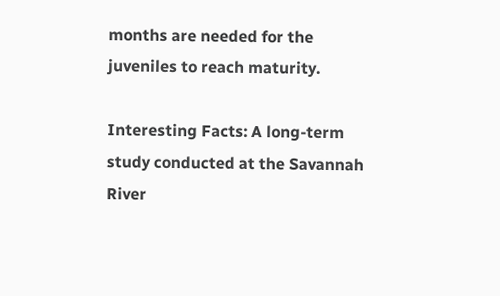months are needed for the juveniles to reach maturity.

Interesting Facts: A long-term study conducted at the Savannah River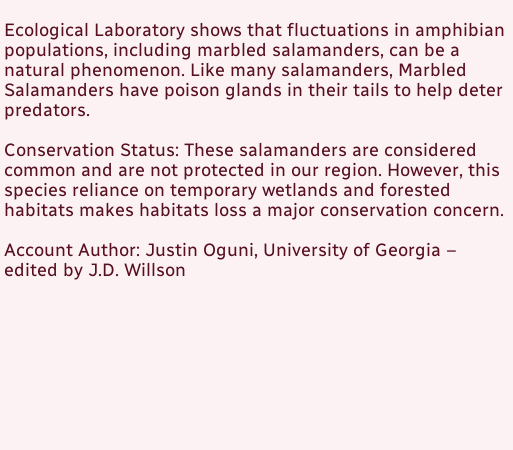Ecological Laboratory shows that fluctuations in amphibian populations, including marbled salamanders, can be a natural phenomenon. Like many salamanders, Marbled Salamanders have poison glands in their tails to help deter predators.

Conservation Status: These salamanders are considered common and are not protected in our region. However, this species reliance on temporary wetlands and forested habitats makes habitats loss a major conservation concern.

Account Author: Justin Oguni, University of Georgia – edited by J.D. Willson